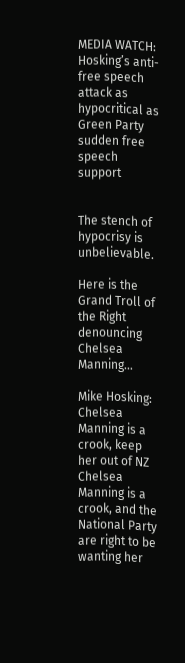MEDIA WATCH: Hosking’s anti-free speech attack as hypocritical as Green Party sudden free speech support


The stench of hypocrisy is unbelievable.

Here is the Grand Troll of the Right denouncing  Chelsea Manning…

Mike Hosking: Chelsea Manning is a crook, keep her out of NZ
Chelsea Manning is a crook, and the National Party are right to be wanting her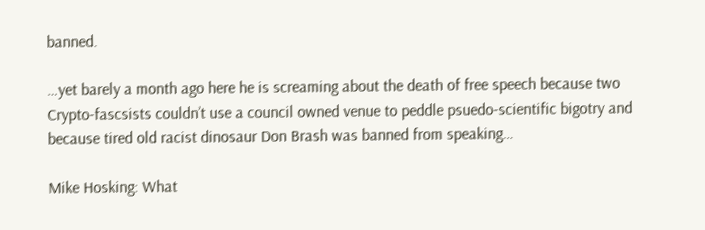banned.

…yet barely a month ago here he is screaming about the death of free speech because two Crypto-fascsists couldn’t use a council owned venue to peddle psuedo-scientific bigotry and because tired old racist dinosaur Don Brash was banned from speaking…

Mike Hosking: What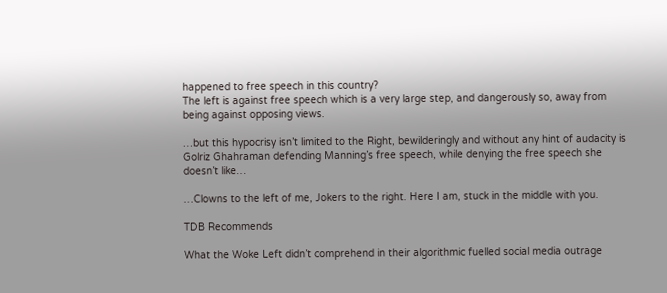happened to free speech in this country?
The left is against free speech which is a very large step, and dangerously so, away from being against opposing views.

…but this hypocrisy isn’t limited to the Right, bewilderingly and without any hint of audacity is Golriz Ghahraman defending Manning’s free speech, while denying the free speech she doesn’t like…

…Clowns to the left of me, Jokers to the right. Here I am, stuck in the middle with you.

TDB Recommends

What the Woke Left didn’t comprehend in their algorithmic fuelled social media outrage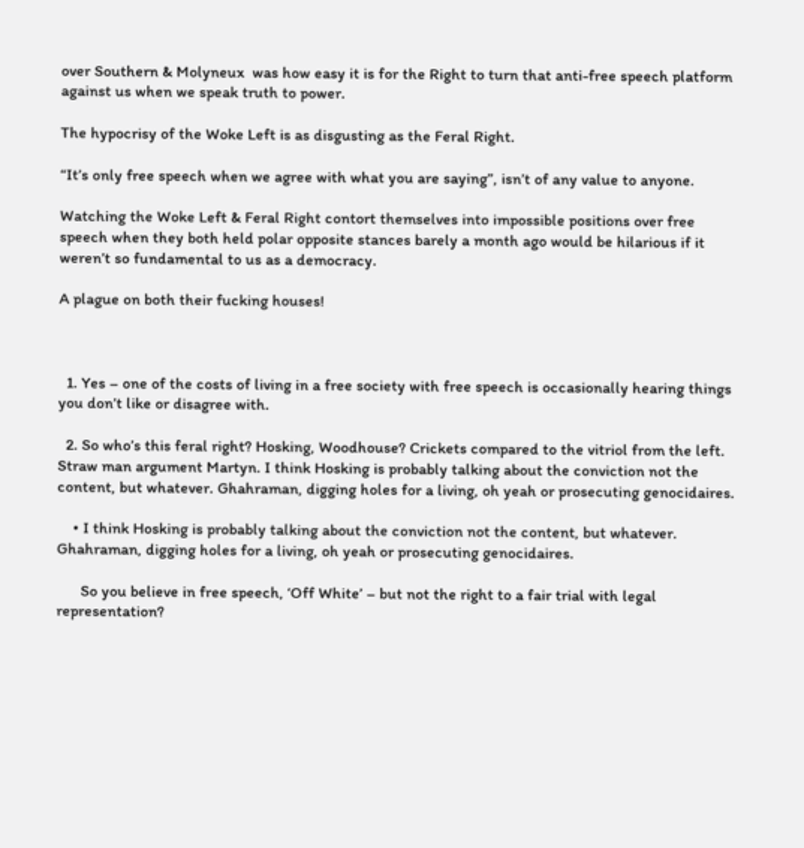over Southern & Molyneux  was how easy it is for the Right to turn that anti-free speech platform against us when we speak truth to power.

The hypocrisy of the Woke Left is as disgusting as the Feral Right.

“It’s only free speech when we agree with what you are saying”, isn’t of any value to anyone.

Watching the Woke Left & Feral Right contort themselves into impossible positions over free speech when they both held polar opposite stances barely a month ago would be hilarious if it weren’t so fundamental to us as a democracy.

A plague on both their fucking houses!



  1. Yes – one of the costs of living in a free society with free speech is occasionally hearing things you don’t like or disagree with.

  2. So who’s this feral right? Hosking, Woodhouse? Crickets compared to the vitriol from the left. Straw man argument Martyn. I think Hosking is probably talking about the conviction not the content, but whatever. Ghahraman, digging holes for a living, oh yeah or prosecuting genocidaires.

    • I think Hosking is probably talking about the conviction not the content, but whatever. Ghahraman, digging holes for a living, oh yeah or prosecuting genocidaires.

      So you believe in free speech, ‘Off White’ – but not the right to a fair trial with legal representation?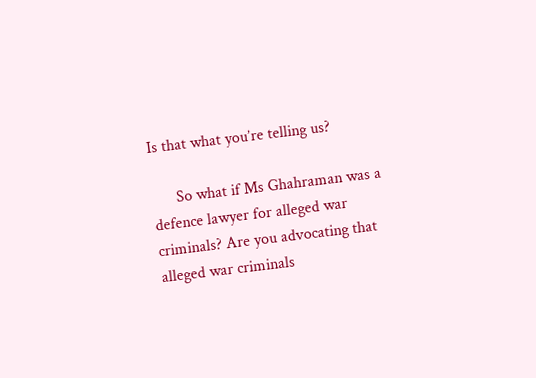Is that what you’re telling us?

      So what if Ms Ghahraman was a defence lawyer for alleged war criminals? Are you advocating that alleged war criminals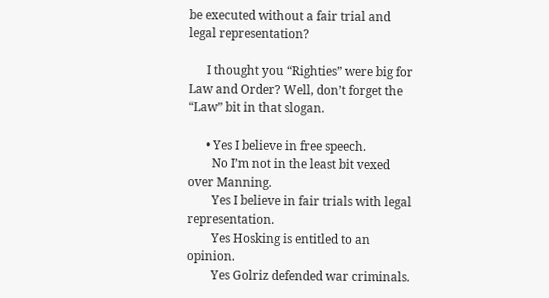be executed without a fair trial and legal representation?

      I thought you “Righties” were big for Law and Order? Well, don’t forget the “Law” bit in that slogan.

      • Yes I believe in free speech.
        No I’m not in the least bit vexed over Manning.
        Yes I believe in fair trials with legal representation.
        Yes Hosking is entitled to an opinion.
        Yes Golriz defended war criminals.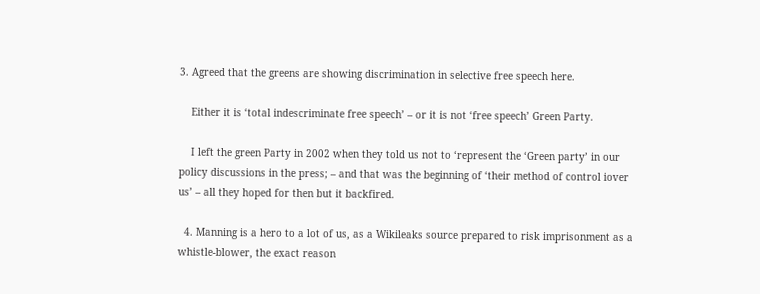3. Agreed that the greens are showing discrimination in selective free speech here.

    Either it is ‘total indescriminate free speech’ – or it is not ‘free speech’ Green Party.

    I left the green Party in 2002 when they told us not to ‘represent the ‘Green party’ in our policy discussions in the press; – and that was the beginning of ‘their method of control iover us’ – all they hoped for then but it backfired.

  4. Manning is a hero to a lot of us, as a Wikileaks source prepared to risk imprisonment as a whistle-blower, the exact reason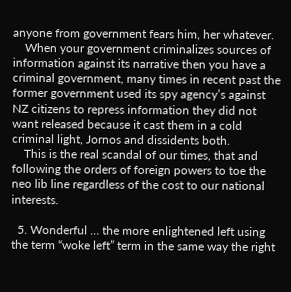anyone from government fears him, her whatever.
    When your government criminalizes sources of information against its narrative then you have a criminal government, many times in recent past the former government used its spy agency’s against NZ citizens to repress information they did not want released because it cast them in a cold criminal light, Jornos and dissidents both.
    This is the real scandal of our times, that and following the orders of foreign powers to toe the neo lib line regardless of the cost to our national interests.

  5. Wonderful … the more enlightened left using the term “woke left” term in the same way the right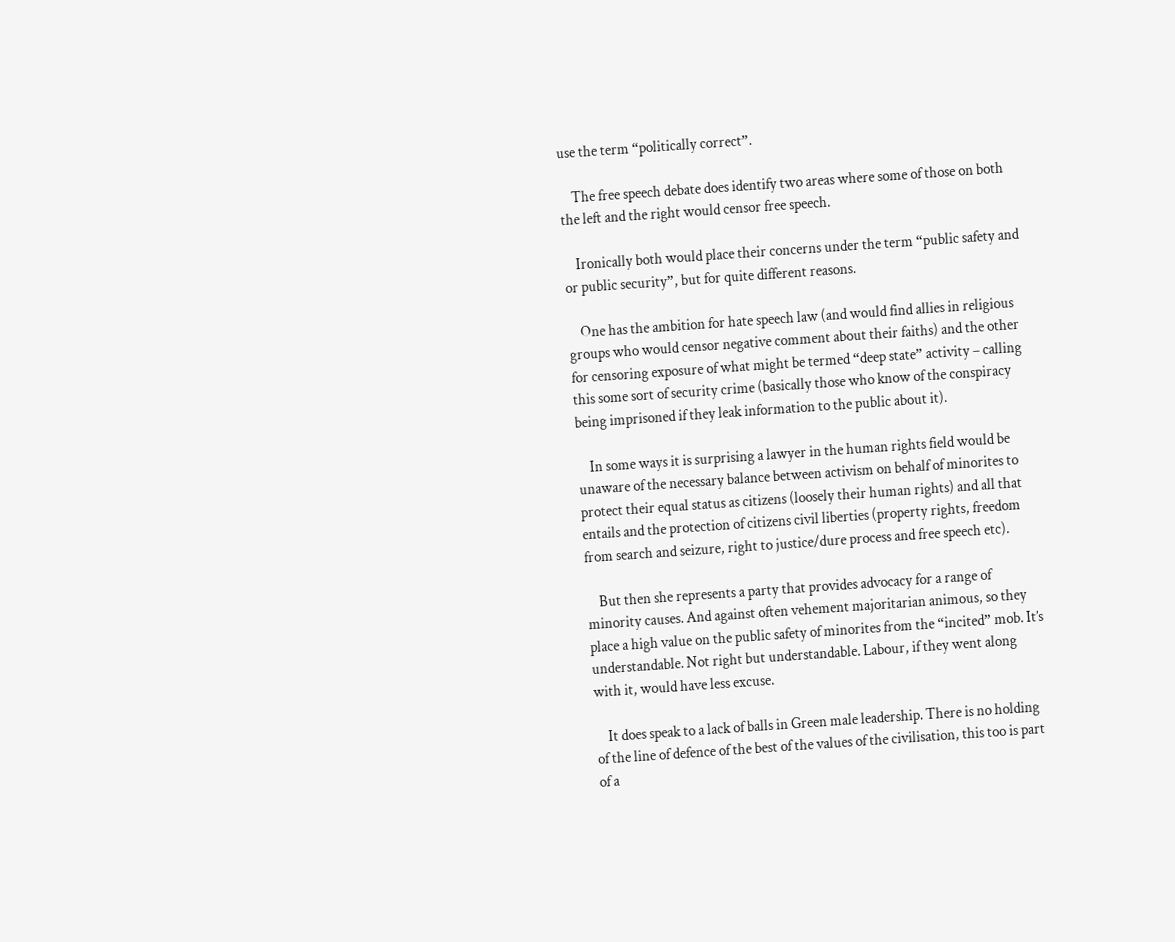use the term “politically correct”.

    The free speech debate does identify two areas where some of those on both the left and the right would censor free speech.

    Ironically both would place their concerns under the term “public safety and or public security”, but for quite different reasons.

    One has the ambition for hate speech law (and would find allies in religious groups who would censor negative comment about their faiths) and the other for censoring exposure of what might be termed “deep state” activity – calling this some sort of security crime (basically those who know of the conspiracy being imprisoned if they leak information to the public about it).

    In some ways it is surprising a lawyer in the human rights field would be unaware of the necessary balance between activism on behalf of minorites to protect their equal status as citizens (loosely their human rights) and all that entails and the protection of citizens civil liberties (property rights, freedom from search and seizure, right to justice/dure process and free speech etc).

    But then she represents a party that provides advocacy for a range of minority causes. And against often vehement majoritarian animous, so they place a high value on the public safety of minorites from the “incited” mob. It’s understandable. Not right but understandable. Labour, if they went along with it, would have less excuse.

    It does speak to a lack of balls in Green male leadership. There is no holding of the line of defence of the best of the values of the civilisation, this too is part of a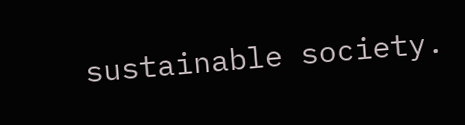sustainable society.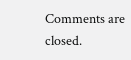Comments are closed.